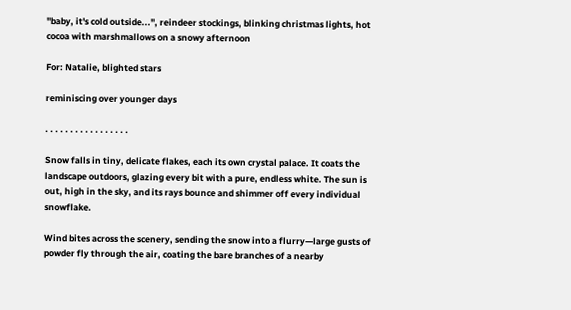"baby, it's cold outside...", reindeer stockings, blinking christmas lights, hot cocoa with marshmallows on a snowy afternoon

For: Natalie, blighted stars

reminiscing over younger days

. . . . . . . . . . . . . . . . .

Snow falls in tiny, delicate flakes, each its own crystal palace. It coats the landscape outdoors, glazing every bit with a pure, endless white. The sun is out, high in the sky, and its rays bounce and shimmer off every individual snowflake.

Wind bites across the scenery, sending the snow into a flurry—large gusts of powder fly through the air, coating the bare branches of a nearby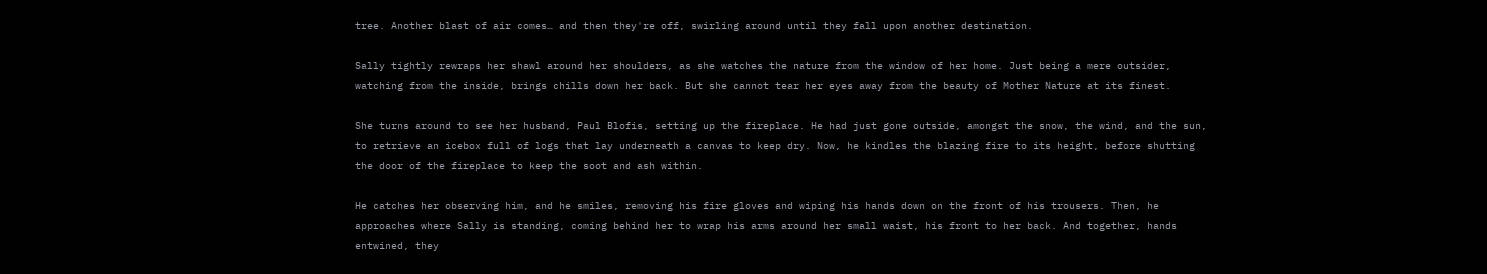tree. Another blast of air comes… and then they're off, swirling around until they fall upon another destination.

Sally tightly rewraps her shawl around her shoulders, as she watches the nature from the window of her home. Just being a mere outsider, watching from the inside, brings chills down her back. But she cannot tear her eyes away from the beauty of Mother Nature at its finest.

She turns around to see her husband, Paul Blofis, setting up the fireplace. He had just gone outside, amongst the snow, the wind, and the sun, to retrieve an icebox full of logs that lay underneath a canvas to keep dry. Now, he kindles the blazing fire to its height, before shutting the door of the fireplace to keep the soot and ash within.

He catches her observing him, and he smiles, removing his fire gloves and wiping his hands down on the front of his trousers. Then, he approaches where Sally is standing, coming behind her to wrap his arms around her small waist, his front to her back. And together, hands entwined, they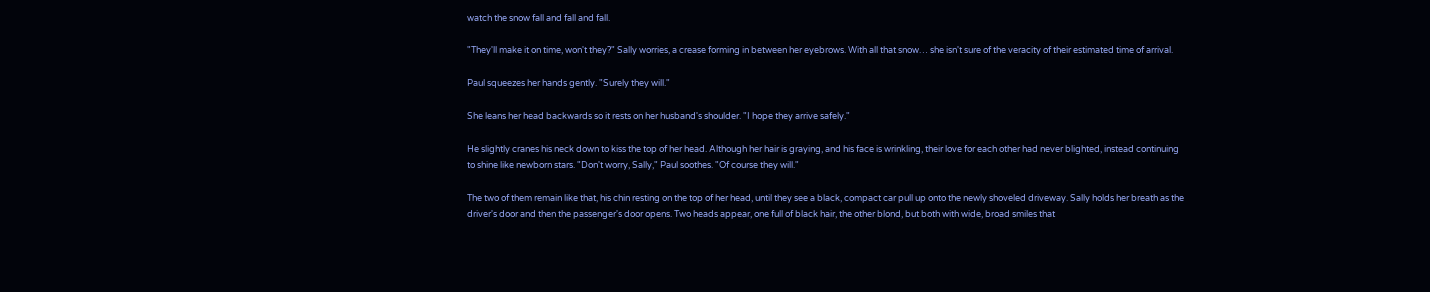watch the snow fall and fall and fall.

"They'll make it on time, won't they?" Sally worries, a crease forming in between her eyebrows. With all that snow… she isn't sure of the veracity of their estimated time of arrival.

Paul squeezes her hands gently. "Surely they will."

She leans her head backwards so it rests on her husband's shoulder. "I hope they arrive safely."

He slightly cranes his neck down to kiss the top of her head. Although her hair is graying, and his face is wrinkling, their love for each other had never blighted, instead continuing to shine like newborn stars. "Don't worry, Sally," Paul soothes. "Of course they will."

The two of them remain like that, his chin resting on the top of her head, until they see a black, compact car pull up onto the newly shoveled driveway. Sally holds her breath as the driver's door and then the passenger's door opens. Two heads appear, one full of black hair, the other blond, but both with wide, broad smiles that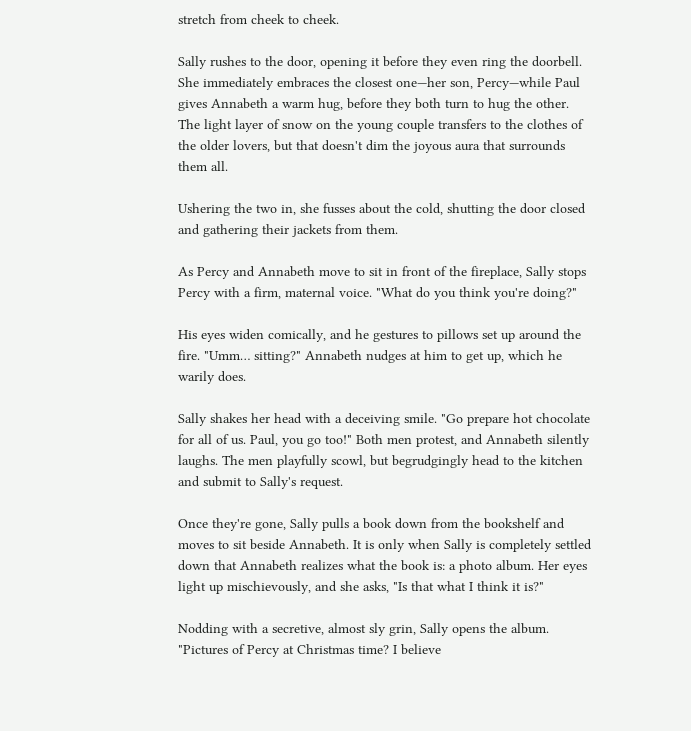stretch from cheek to cheek.

Sally rushes to the door, opening it before they even ring the doorbell. She immediately embraces the closest one—her son, Percy—while Paul gives Annabeth a warm hug, before they both turn to hug the other. The light layer of snow on the young couple transfers to the clothes of the older lovers, but that doesn't dim the joyous aura that surrounds them all.

Ushering the two in, she fusses about the cold, shutting the door closed and gathering their jackets from them.

As Percy and Annabeth move to sit in front of the fireplace, Sally stops Percy with a firm, maternal voice. "What do you think you're doing?"

His eyes widen comically, and he gestures to pillows set up around the fire. "Umm… sitting?" Annabeth nudges at him to get up, which he warily does.

Sally shakes her head with a deceiving smile. "Go prepare hot chocolate for all of us. Paul, you go too!" Both men protest, and Annabeth silently laughs. The men playfully scowl, but begrudgingly head to the kitchen and submit to Sally's request.

Once they're gone, Sally pulls a book down from the bookshelf and moves to sit beside Annabeth. It is only when Sally is completely settled down that Annabeth realizes what the book is: a photo album. Her eyes light up mischievously, and she asks, "Is that what I think it is?"

Nodding with a secretive, almost sly grin, Sally opens the album. "Pictures of Percy at Christmas time? I believe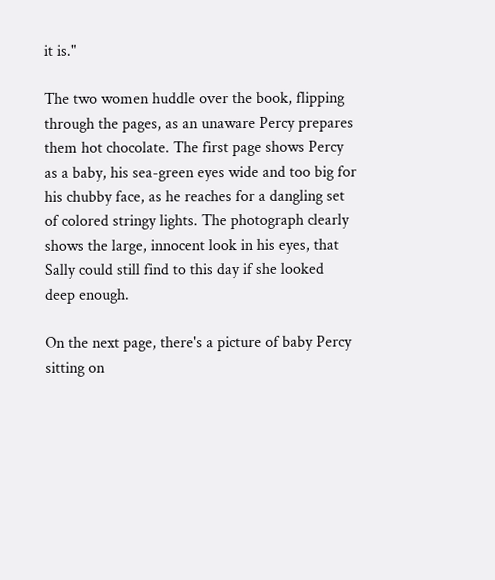it is."

The two women huddle over the book, flipping through the pages, as an unaware Percy prepares them hot chocolate. The first page shows Percy as a baby, his sea-green eyes wide and too big for his chubby face, as he reaches for a dangling set of colored stringy lights. The photograph clearly shows the large, innocent look in his eyes, that Sally could still find to this day if she looked deep enough.

On the next page, there's a picture of baby Percy sitting on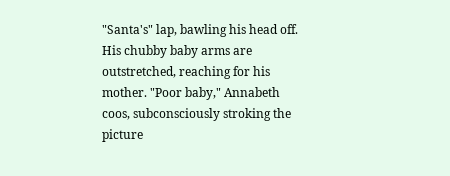"Santa's" lap, bawling his head off. His chubby baby arms are outstretched, reaching for his mother. "Poor baby," Annabeth coos, subconsciously stroking the picture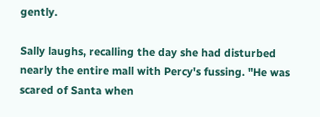gently.

Sally laughs, recalling the day she had disturbed nearly the entire mall with Percy's fussing. "He was scared of Santa when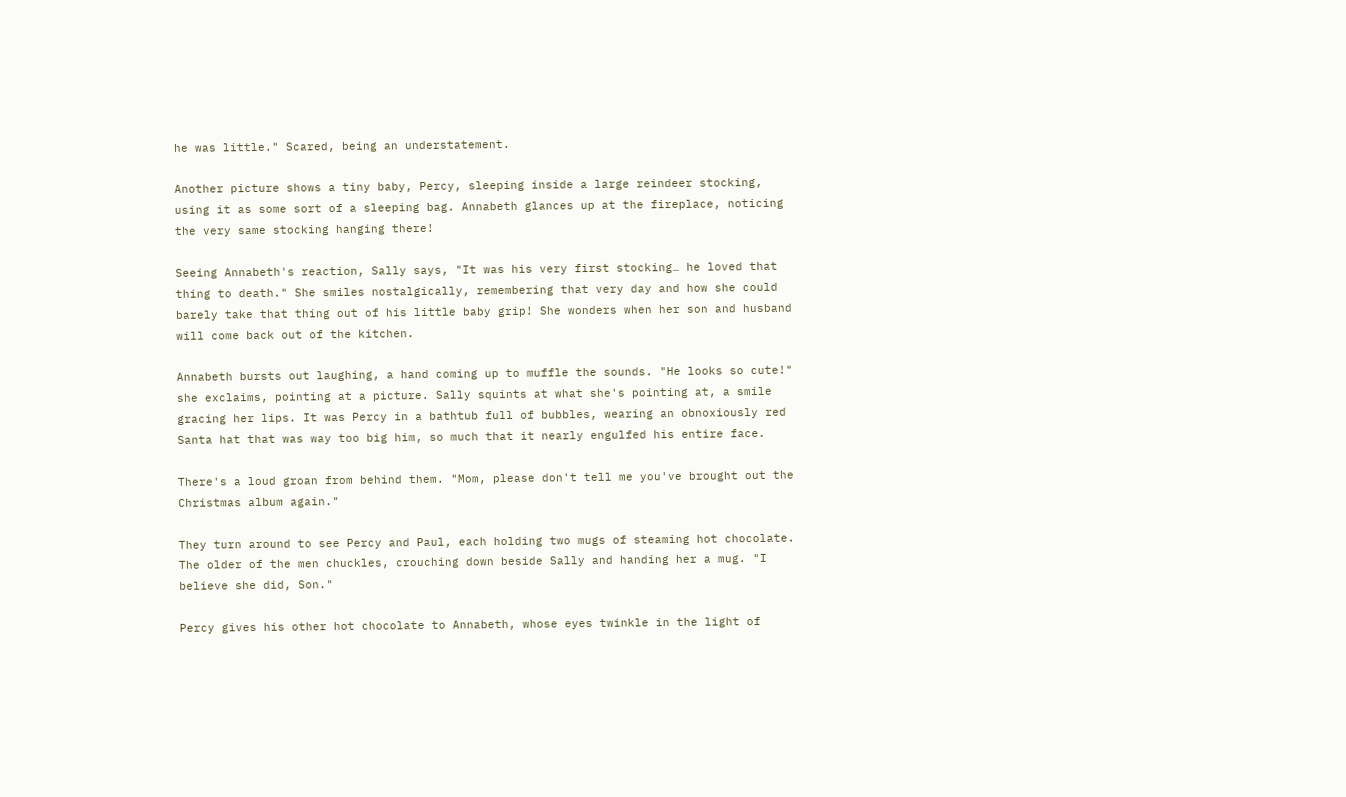he was little." Scared, being an understatement.

Another picture shows a tiny baby, Percy, sleeping inside a large reindeer stocking, using it as some sort of a sleeping bag. Annabeth glances up at the fireplace, noticing the very same stocking hanging there!

Seeing Annabeth's reaction, Sally says, "It was his very first stocking… he loved that thing to death." She smiles nostalgically, remembering that very day and how she could barely take that thing out of his little baby grip! She wonders when her son and husband will come back out of the kitchen.

Annabeth bursts out laughing, a hand coming up to muffle the sounds. "He looks so cute!" she exclaims, pointing at a picture. Sally squints at what she's pointing at, a smile gracing her lips. It was Percy in a bathtub full of bubbles, wearing an obnoxiously red Santa hat that was way too big him, so much that it nearly engulfed his entire face.

There's a loud groan from behind them. "Mom, please don't tell me you've brought out the Christmas album again."

They turn around to see Percy and Paul, each holding two mugs of steaming hot chocolate. The older of the men chuckles, crouching down beside Sally and handing her a mug. "I believe she did, Son."

Percy gives his other hot chocolate to Annabeth, whose eyes twinkle in the light of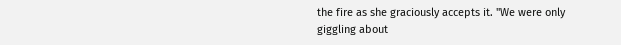the fire as she graciously accepts it. "We were only giggling about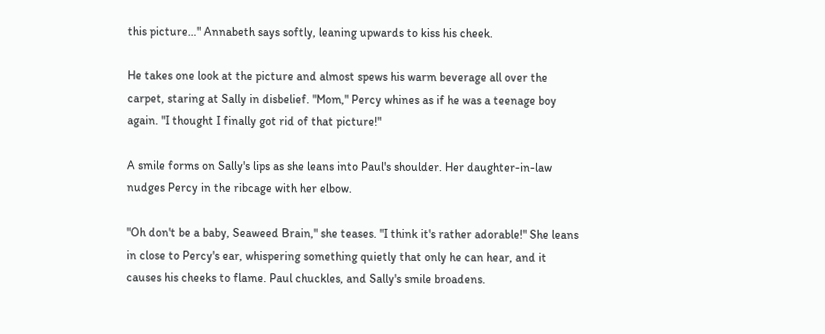this picture…" Annabeth says softly, leaning upwards to kiss his cheek.

He takes one look at the picture and almost spews his warm beverage all over the carpet, staring at Sally in disbelief. "Mom," Percy whines as if he was a teenage boy again. "I thought I finally got rid of that picture!"

A smile forms on Sally's lips as she leans into Paul's shoulder. Her daughter-in-law nudges Percy in the ribcage with her elbow.

"Oh don't be a baby, Seaweed Brain," she teases. "I think it's rather adorable!" She leans in close to Percy's ear, whispering something quietly that only he can hear, and it causes his cheeks to flame. Paul chuckles, and Sally's smile broadens.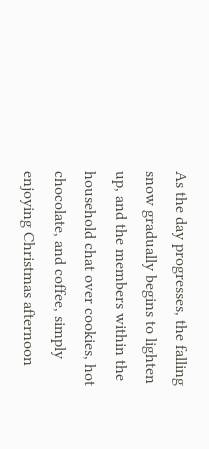As the day progresses, the falling snow gradually begins to lighten up, and the members within the household chat over cookies, hot chocolate, and coffee, simply enjoying Christmas afternoon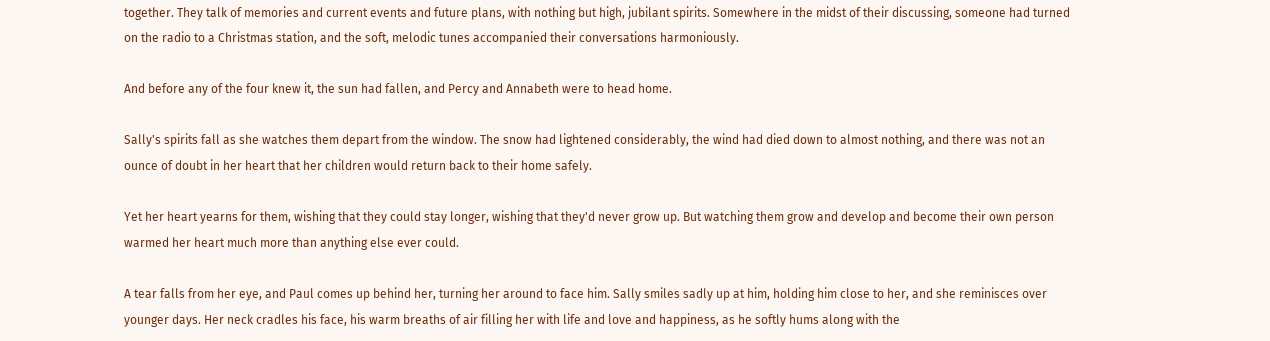together. They talk of memories and current events and future plans, with nothing but high, jubilant spirits. Somewhere in the midst of their discussing, someone had turned on the radio to a Christmas station, and the soft, melodic tunes accompanied their conversations harmoniously.

And before any of the four knew it, the sun had fallen, and Percy and Annabeth were to head home.

Sally's spirits fall as she watches them depart from the window. The snow had lightened considerably, the wind had died down to almost nothing, and there was not an ounce of doubt in her heart that her children would return back to their home safely.

Yet her heart yearns for them, wishing that they could stay longer, wishing that they'd never grow up. But watching them grow and develop and become their own person warmed her heart much more than anything else ever could.

A tear falls from her eye, and Paul comes up behind her, turning her around to face him. Sally smiles sadly up at him, holding him close to her, and she reminisces over younger days. Her neck cradles his face, his warm breaths of air filling her with life and love and happiness, as he softly hums along with the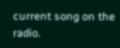current song on the radio.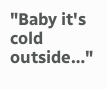"Baby it's cold outside…"